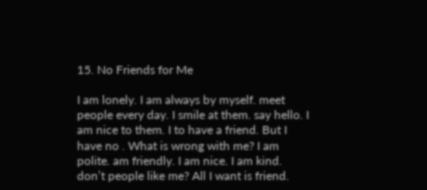15. No Friends for Me

I am lonely. I am always by myself. meet people every day. I smile at them. say hello. I am nice to them. I to have a friend. But I have no . What is wrong with me? I am polite. am friendly. I am nice. I am kind. don’t people like me? All I want is friend.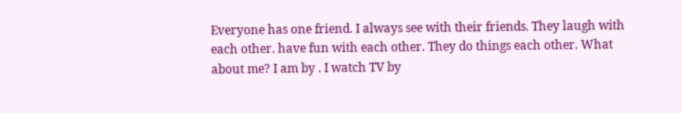Everyone has one friend. I always see with their friends. They laugh with each other. have fun with each other. They do things each other. What about me? I am by . I watch TV by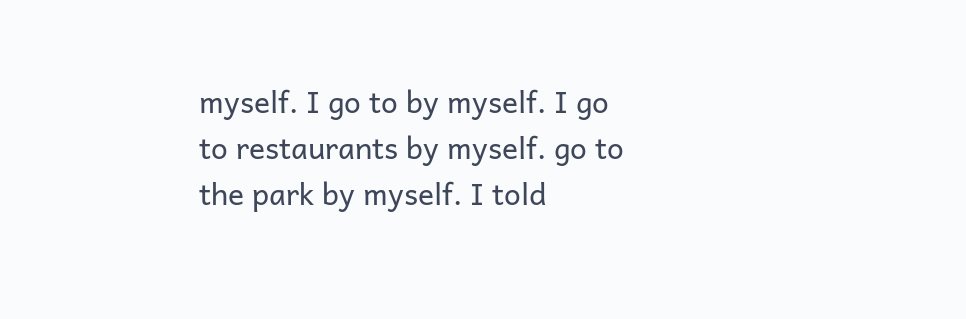myself. I go to by myself. I go to restaurants by myself. go to the park by myself. I told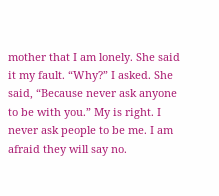mother that I am lonely. She said it my fault. “Why?” I asked. She said, “Because never ask anyone to be with you.” My is right. I never ask people to be me. I am afraid they will say no.